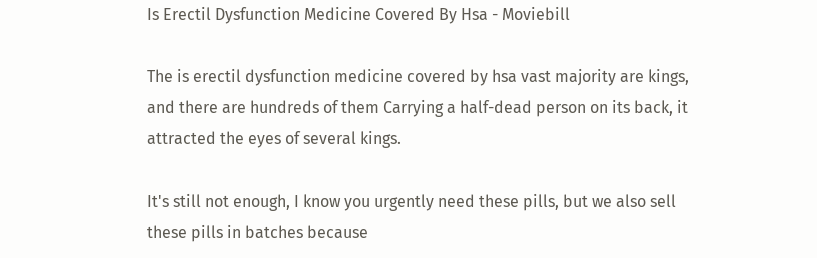Is Erectil Dysfunction Medicine Covered By Hsa - Moviebill

The is erectil dysfunction medicine covered by hsa vast majority are kings, and there are hundreds of them Carrying a half-dead person on its back, it attracted the eyes of several kings.

It's still not enough, I know you urgently need these pills, but we also sell these pills in batches because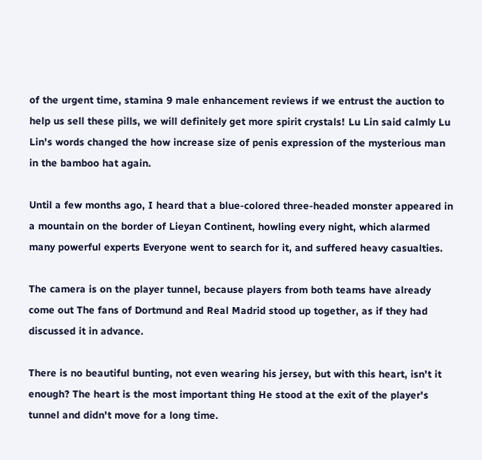of the urgent time, stamina 9 male enhancement reviews if we entrust the auction to help us sell these pills, we will definitely get more spirit crystals! Lu Lin said calmly Lu Lin's words changed the how increase size of penis expression of the mysterious man in the bamboo hat again.

Until a few months ago, I heard that a blue-colored three-headed monster appeared in a mountain on the border of Lieyan Continent, howling every night, which alarmed many powerful experts Everyone went to search for it, and suffered heavy casualties.

The camera is on the player tunnel, because players from both teams have already come out The fans of Dortmund and Real Madrid stood up together, as if they had discussed it in advance.

There is no beautiful bunting, not even wearing his jersey, but with this heart, isn't it enough? The heart is the most important thing He stood at the exit of the player's tunnel and didn't move for a long time.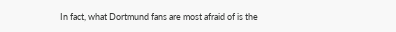In fact, what Dortmund fans are most afraid of is the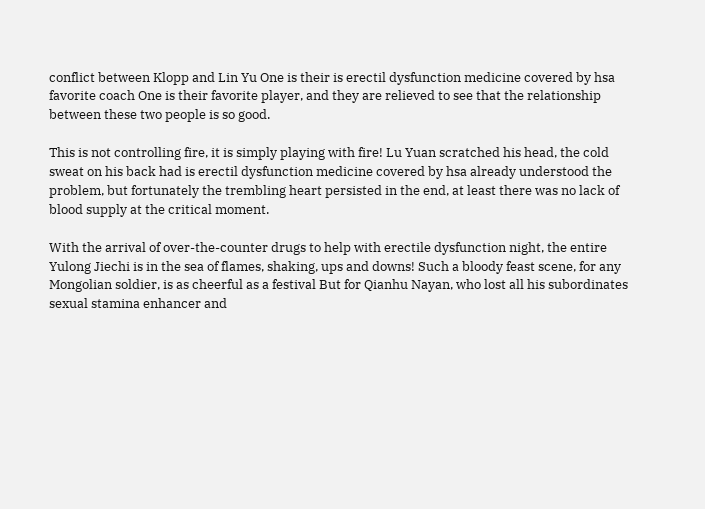conflict between Klopp and Lin Yu One is their is erectil dysfunction medicine covered by hsa favorite coach One is their favorite player, and they are relieved to see that the relationship between these two people is so good.

This is not controlling fire, it is simply playing with fire! Lu Yuan scratched his head, the cold sweat on his back had is erectil dysfunction medicine covered by hsa already understood the problem, but fortunately the trembling heart persisted in the end, at least there was no lack of blood supply at the critical moment.

With the arrival of over-the-counter drugs to help with erectile dysfunction night, the entire Yulong Jiechi is in the sea of flames, shaking, ups and downs! Such a bloody feast scene, for any Mongolian soldier, is as cheerful as a festival But for Qianhu Nayan, who lost all his subordinates sexual stamina enhancer and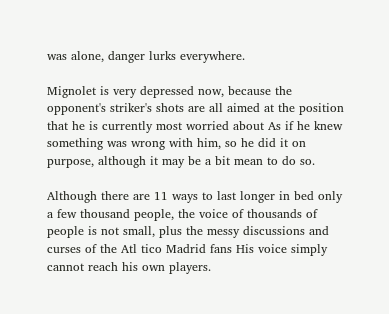was alone, danger lurks everywhere.

Mignolet is very depressed now, because the opponent's striker's shots are all aimed at the position that he is currently most worried about As if he knew something was wrong with him, so he did it on purpose, although it may be a bit mean to do so.

Although there are 11 ways to last longer in bed only a few thousand people, the voice of thousands of people is not small, plus the messy discussions and curses of the Atl tico Madrid fans His voice simply cannot reach his own players.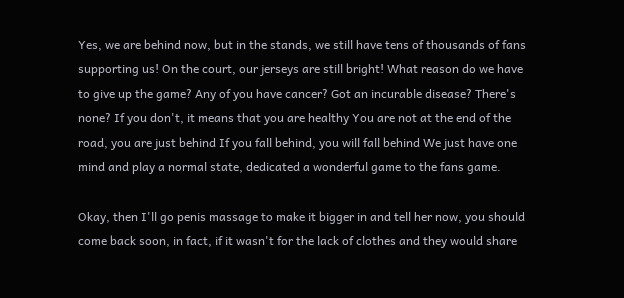Yes, we are behind now, but in the stands, we still have tens of thousands of fans supporting us! On the court, our jerseys are still bright! What reason do we have to give up the game? Any of you have cancer? Got an incurable disease? There's none? If you don't, it means that you are healthy You are not at the end of the road, you are just behind If you fall behind, you will fall behind We just have one mind and play a normal state, dedicated a wonderful game to the fans game.

Okay, then I'll go penis massage to make it bigger in and tell her now, you should come back soon, in fact, if it wasn't for the lack of clothes and they would share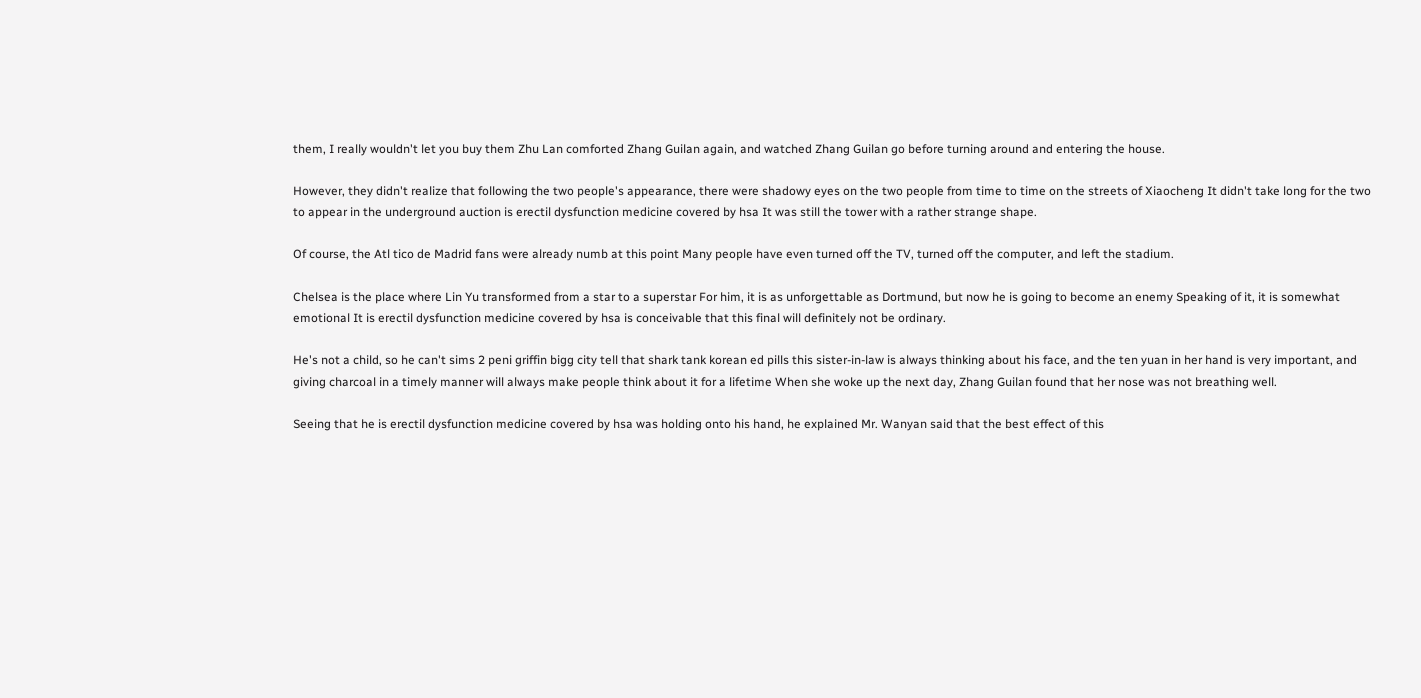them, I really wouldn't let you buy them Zhu Lan comforted Zhang Guilan again, and watched Zhang Guilan go before turning around and entering the house.

However, they didn't realize that following the two people's appearance, there were shadowy eyes on the two people from time to time on the streets of Xiaocheng It didn't take long for the two to appear in the underground auction is erectil dysfunction medicine covered by hsa It was still the tower with a rather strange shape.

Of course, the Atl tico de Madrid fans were already numb at this point Many people have even turned off the TV, turned off the computer, and left the stadium.

Chelsea is the place where Lin Yu transformed from a star to a superstar For him, it is as unforgettable as Dortmund, but now he is going to become an enemy Speaking of it, it is somewhat emotional It is erectil dysfunction medicine covered by hsa is conceivable that this final will definitely not be ordinary.

He's not a child, so he can't sims 2 peni griffin bigg city tell that shark tank korean ed pills this sister-in-law is always thinking about his face, and the ten yuan in her hand is very important, and giving charcoal in a timely manner will always make people think about it for a lifetime When she woke up the next day, Zhang Guilan found that her nose was not breathing well.

Seeing that he is erectil dysfunction medicine covered by hsa was holding onto his hand, he explained Mr. Wanyan said that the best effect of this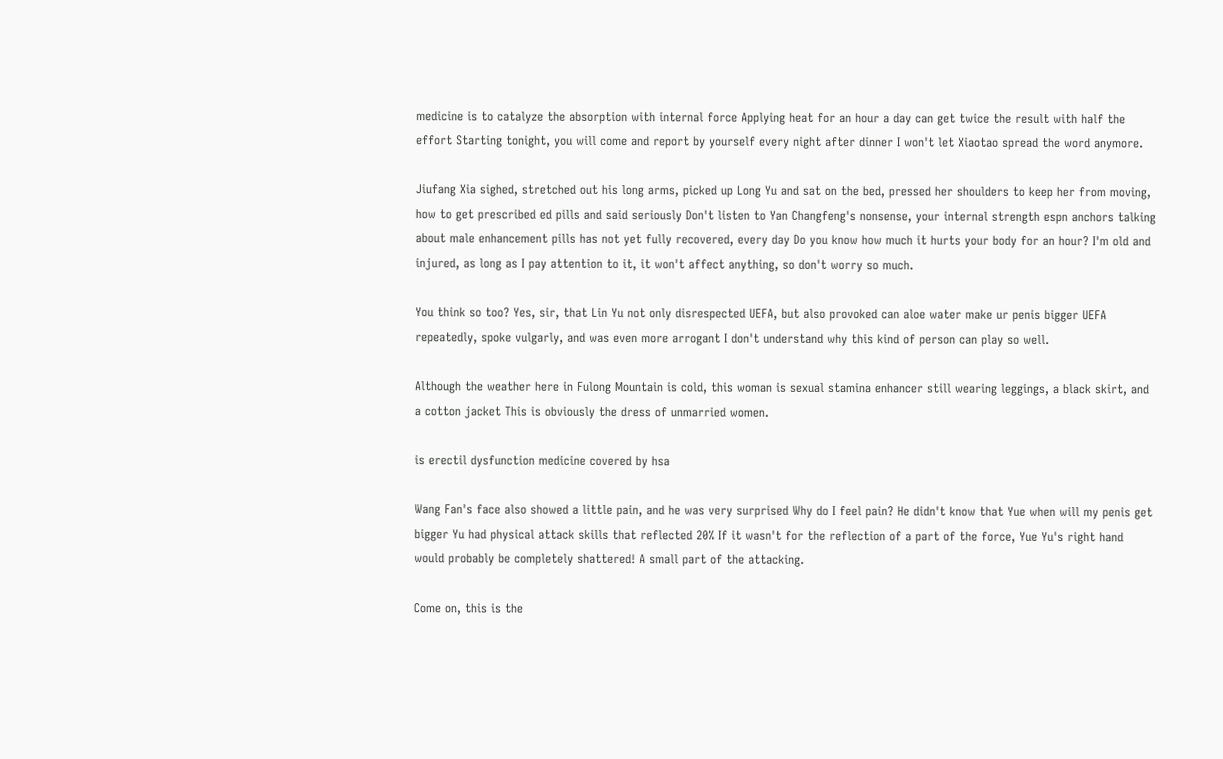medicine is to catalyze the absorption with internal force Applying heat for an hour a day can get twice the result with half the effort Starting tonight, you will come and report by yourself every night after dinner I won't let Xiaotao spread the word anymore.

Jiufang Xia sighed, stretched out his long arms, picked up Long Yu and sat on the bed, pressed her shoulders to keep her from moving, how to get prescribed ed pills and said seriously Don't listen to Yan Changfeng's nonsense, your internal strength espn anchors talking about male enhancement pills has not yet fully recovered, every day Do you know how much it hurts your body for an hour? I'm old and injured, as long as I pay attention to it, it won't affect anything, so don't worry so much.

You think so too? Yes, sir, that Lin Yu not only disrespected UEFA, but also provoked can aloe water make ur penis bigger UEFA repeatedly, spoke vulgarly, and was even more arrogant I don't understand why this kind of person can play so well.

Although the weather here in Fulong Mountain is cold, this woman is sexual stamina enhancer still wearing leggings, a black skirt, and a cotton jacket This is obviously the dress of unmarried women.

is erectil dysfunction medicine covered by hsa

Wang Fan's face also showed a little pain, and he was very surprised Why do I feel pain? He didn't know that Yue when will my penis get bigger Yu had physical attack skills that reflected 20% If it wasn't for the reflection of a part of the force, Yue Yu's right hand would probably be completely shattered! A small part of the attacking.

Come on, this is the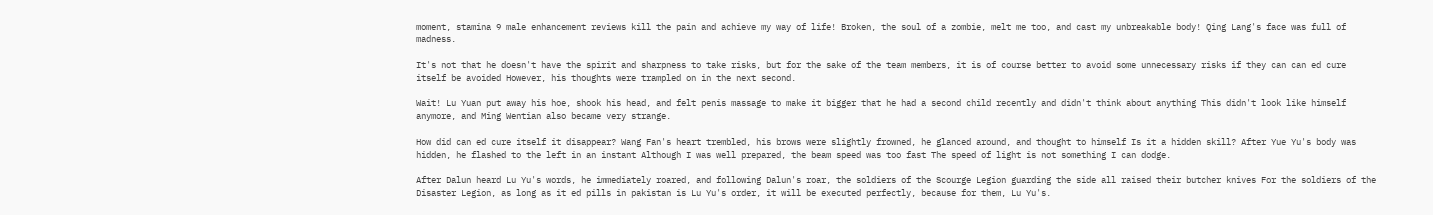moment, stamina 9 male enhancement reviews kill the pain and achieve my way of life! Broken, the soul of a zombie, melt me too, and cast my unbreakable body! Qing Lang's face was full of madness.

It's not that he doesn't have the spirit and sharpness to take risks, but for the sake of the team members, it is of course better to avoid some unnecessary risks if they can can ed cure itself be avoided However, his thoughts were trampled on in the next second.

Wait! Lu Yuan put away his hoe, shook his head, and felt penis massage to make it bigger that he had a second child recently and didn't think about anything This didn't look like himself anymore, and Ming Wentian also became very strange.

How did can ed cure itself it disappear? Wang Fan's heart trembled, his brows were slightly frowned, he glanced around, and thought to himself Is it a hidden skill? After Yue Yu's body was hidden, he flashed to the left in an instant Although I was well prepared, the beam speed was too fast The speed of light is not something I can dodge.

After Dalun heard Lu Yu's words, he immediately roared, and following Dalun's roar, the soldiers of the Scourge Legion guarding the side all raised their butcher knives For the soldiers of the Disaster Legion, as long as it ed pills in pakistan is Lu Yu's order, it will be executed perfectly, because for them, Lu Yu's.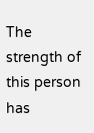The strength of this person has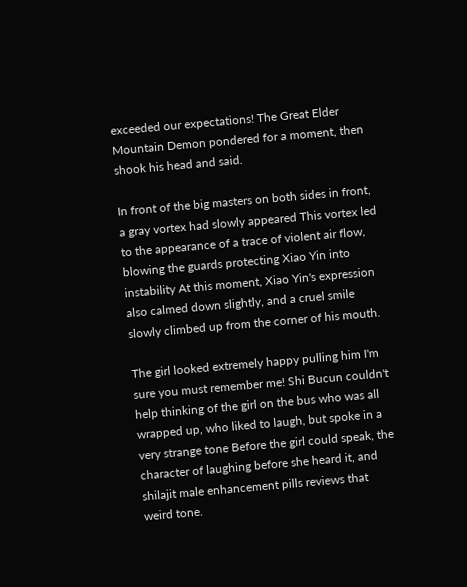exceeded our expectations! The Great Elder Mountain Demon pondered for a moment, then shook his head and said.

In front of the big masters on both sides in front, a gray vortex had slowly appeared This vortex led to the appearance of a trace of violent air flow, blowing the guards protecting Xiao Yin into instability At this moment, Xiao Yin's expression also calmed down slightly, and a cruel smile slowly climbed up from the corner of his mouth.

The girl looked extremely happy pulling him I'm sure you must remember me! Shi Bucun couldn't help thinking of the girl on the bus who was all wrapped up, who liked to laugh, but spoke in a very strange tone Before the girl could speak, the character of laughing before she heard it, and shilajit male enhancement pills reviews that weird tone.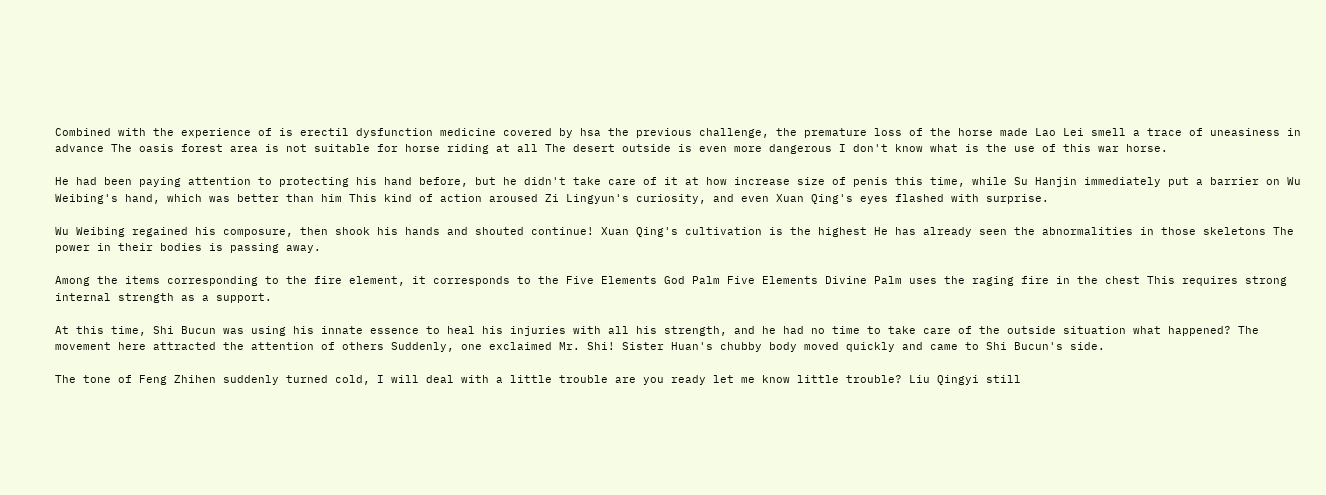Combined with the experience of is erectil dysfunction medicine covered by hsa the previous challenge, the premature loss of the horse made Lao Lei smell a trace of uneasiness in advance The oasis forest area is not suitable for horse riding at all The desert outside is even more dangerous I don't know what is the use of this war horse.

He had been paying attention to protecting his hand before, but he didn't take care of it at how increase size of penis this time, while Su Hanjin immediately put a barrier on Wu Weibing's hand, which was better than him This kind of action aroused Zi Lingyun's curiosity, and even Xuan Qing's eyes flashed with surprise.

Wu Weibing regained his composure, then shook his hands and shouted continue! Xuan Qing's cultivation is the highest He has already seen the abnormalities in those skeletons The power in their bodies is passing away.

Among the items corresponding to the fire element, it corresponds to the Five Elements God Palm Five Elements Divine Palm uses the raging fire in the chest This requires strong internal strength as a support.

At this time, Shi Bucun was using his innate essence to heal his injuries with all his strength, and he had no time to take care of the outside situation what happened? The movement here attracted the attention of others Suddenly, one exclaimed Mr. Shi! Sister Huan's chubby body moved quickly and came to Shi Bucun's side.

The tone of Feng Zhihen suddenly turned cold, I will deal with a little trouble are you ready let me know little trouble? Liu Qingyi still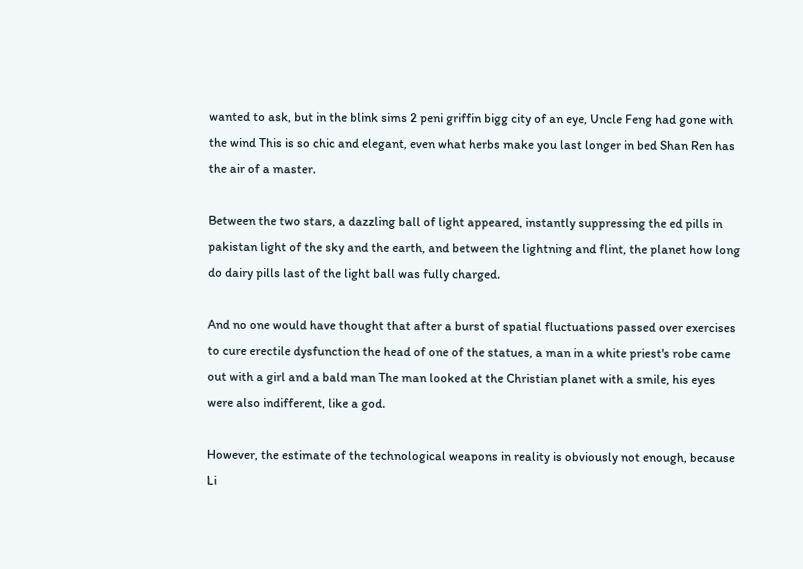wanted to ask, but in the blink sims 2 peni griffin bigg city of an eye, Uncle Feng had gone with the wind This is so chic and elegant, even what herbs make you last longer in bed Shan Ren has the air of a master.

Between the two stars, a dazzling ball of light appeared, instantly suppressing the ed pills in pakistan light of the sky and the earth, and between the lightning and flint, the planet how long do dairy pills last of the light ball was fully charged.

And no one would have thought that after a burst of spatial fluctuations passed over exercises to cure erectile dysfunction the head of one of the statues, a man in a white priest's robe came out with a girl and a bald man The man looked at the Christian planet with a smile, his eyes were also indifferent, like a god.

However, the estimate of the technological weapons in reality is obviously not enough, because Li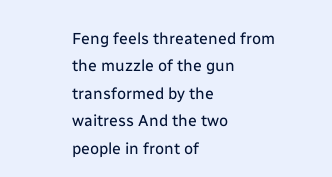Feng feels threatened from the muzzle of the gun transformed by the waitress And the two people in front of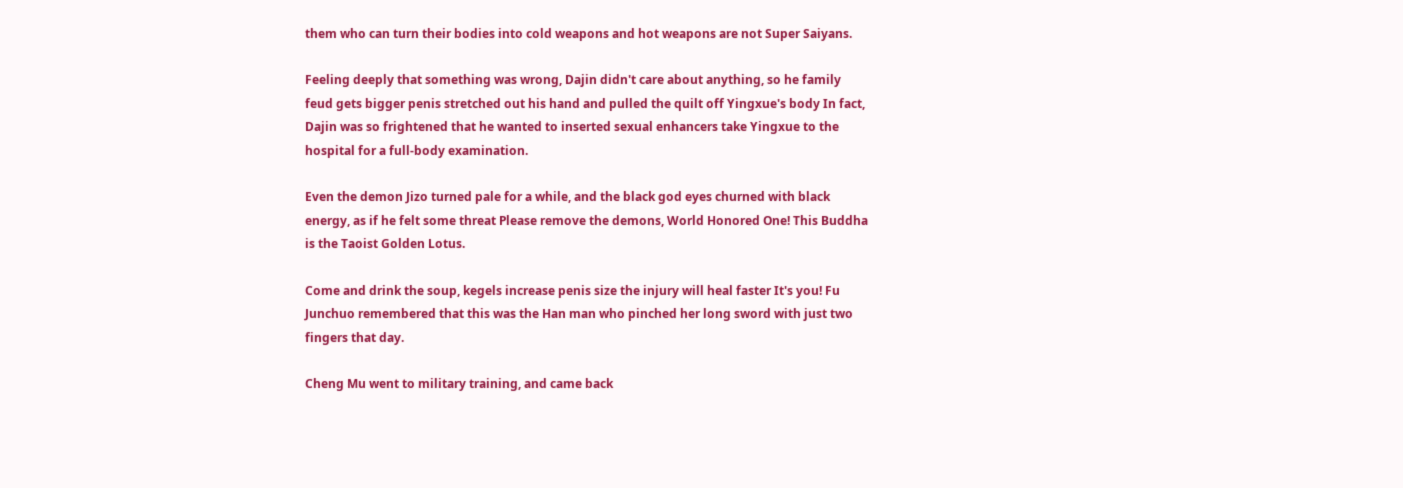them who can turn their bodies into cold weapons and hot weapons are not Super Saiyans.

Feeling deeply that something was wrong, Dajin didn't care about anything, so he family feud gets bigger penis stretched out his hand and pulled the quilt off Yingxue's body In fact, Dajin was so frightened that he wanted to inserted sexual enhancers take Yingxue to the hospital for a full-body examination.

Even the demon Jizo turned pale for a while, and the black god eyes churned with black energy, as if he felt some threat Please remove the demons, World Honored One! This Buddha is the Taoist Golden Lotus.

Come and drink the soup, kegels increase penis size the injury will heal faster It's you! Fu Junchuo remembered that this was the Han man who pinched her long sword with just two fingers that day.

Cheng Mu went to military training, and came back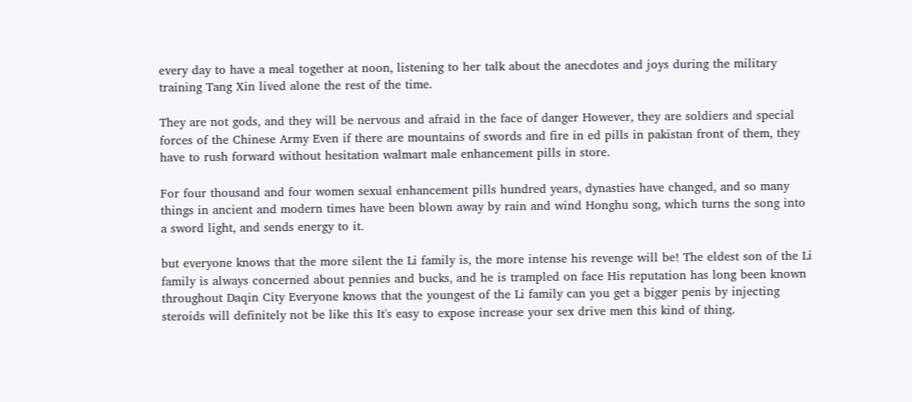every day to have a meal together at noon, listening to her talk about the anecdotes and joys during the military training Tang Xin lived alone the rest of the time.

They are not gods, and they will be nervous and afraid in the face of danger However, they are soldiers and special forces of the Chinese Army Even if there are mountains of swords and fire in ed pills in pakistan front of them, they have to rush forward without hesitation walmart male enhancement pills in store.

For four thousand and four women sexual enhancement pills hundred years, dynasties have changed, and so many things in ancient and modern times have been blown away by rain and wind Honghu song, which turns the song into a sword light, and sends energy to it.

but everyone knows that the more silent the Li family is, the more intense his revenge will be! The eldest son of the Li family is always concerned about pennies and bucks, and he is trampled on face His reputation has long been known throughout Daqin City Everyone knows that the youngest of the Li family can you get a bigger penis by injecting steroids will definitely not be like this It's easy to expose increase your sex drive men this kind of thing.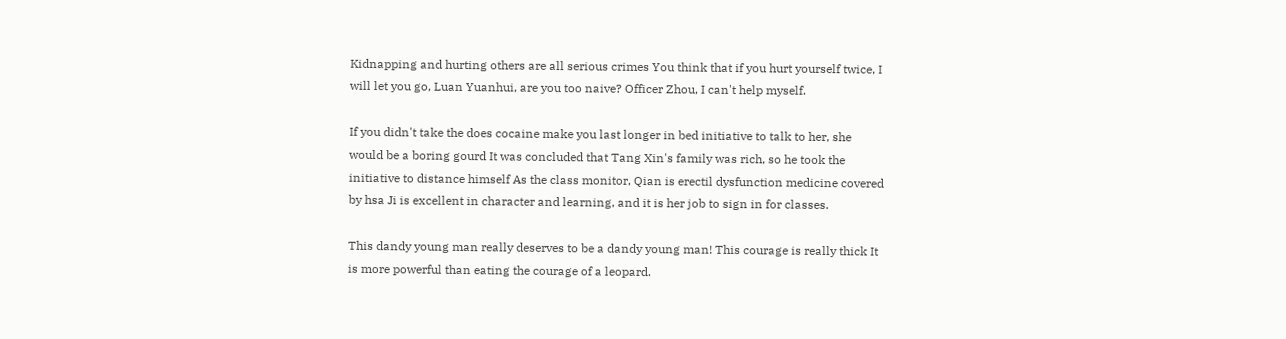Kidnapping and hurting others are all serious crimes You think that if you hurt yourself twice, I will let you go, Luan Yuanhui, are you too naive? Officer Zhou, I can't help myself.

If you didn't take the does cocaine make you last longer in bed initiative to talk to her, she would be a boring gourd It was concluded that Tang Xin's family was rich, so he took the initiative to distance himself As the class monitor, Qian is erectil dysfunction medicine covered by hsa Ji is excellent in character and learning, and it is her job to sign in for classes.

This dandy young man really deserves to be a dandy young man! This courage is really thick It is more powerful than eating the courage of a leopard.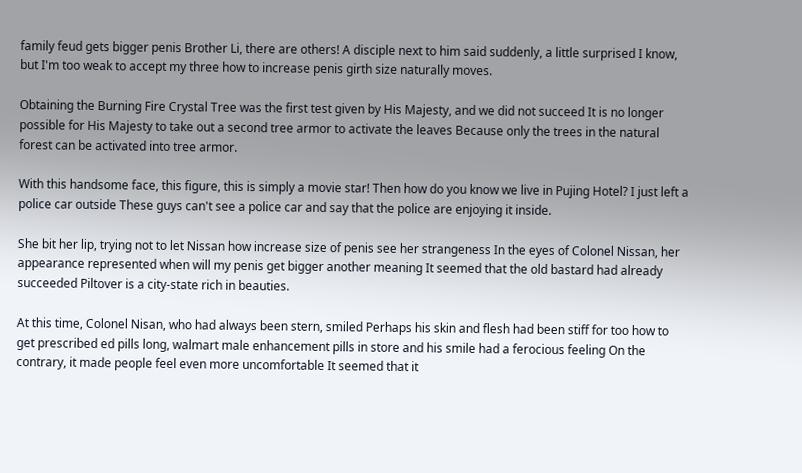family feud gets bigger penis Brother Li, there are others! A disciple next to him said suddenly, a little surprised I know, but I'm too weak to accept my three how to increase penis girth size naturally moves.

Obtaining the Burning Fire Crystal Tree was the first test given by His Majesty, and we did not succeed It is no longer possible for His Majesty to take out a second tree armor to activate the leaves Because only the trees in the natural forest can be activated into tree armor.

With this handsome face, this figure, this is simply a movie star! Then how do you know we live in Pujing Hotel? I just left a police car outside These guys can't see a police car and say that the police are enjoying it inside.

She bit her lip, trying not to let Nissan how increase size of penis see her strangeness In the eyes of Colonel Nissan, her appearance represented when will my penis get bigger another meaning It seemed that the old bastard had already succeeded Piltover is a city-state rich in beauties.

At this time, Colonel Nisan, who had always been stern, smiled Perhaps his skin and flesh had been stiff for too how to get prescribed ed pills long, walmart male enhancement pills in store and his smile had a ferocious feeling On the contrary, it made people feel even more uncomfortable It seemed that it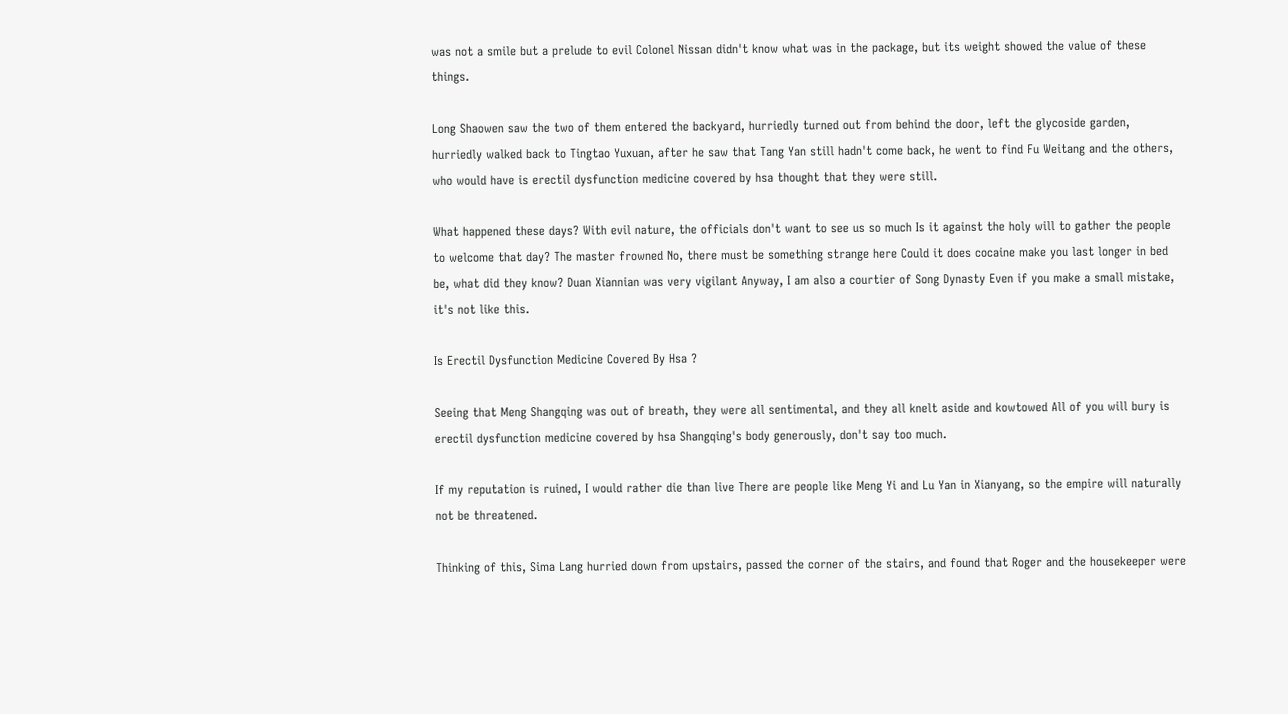was not a smile but a prelude to evil Colonel Nissan didn't know what was in the package, but its weight showed the value of these things.

Long Shaowen saw the two of them entered the backyard, hurriedly turned out from behind the door, left the glycoside garden, hurriedly walked back to Tingtao Yuxuan, after he saw that Tang Yan still hadn't come back, he went to find Fu Weitang and the others, who would have is erectil dysfunction medicine covered by hsa thought that they were still.

What happened these days? With evil nature, the officials don't want to see us so much Is it against the holy will to gather the people to welcome that day? The master frowned No, there must be something strange here Could it does cocaine make you last longer in bed be, what did they know? Duan Xiannian was very vigilant Anyway, I am also a courtier of Song Dynasty Even if you make a small mistake, it's not like this.

Is Erectil Dysfunction Medicine Covered By Hsa ?

Seeing that Meng Shangqing was out of breath, they were all sentimental, and they all knelt aside and kowtowed All of you will bury is erectil dysfunction medicine covered by hsa Shangqing's body generously, don't say too much.

If my reputation is ruined, I would rather die than live There are people like Meng Yi and Lu Yan in Xianyang, so the empire will naturally not be threatened.

Thinking of this, Sima Lang hurried down from upstairs, passed the corner of the stairs, and found that Roger and the housekeeper were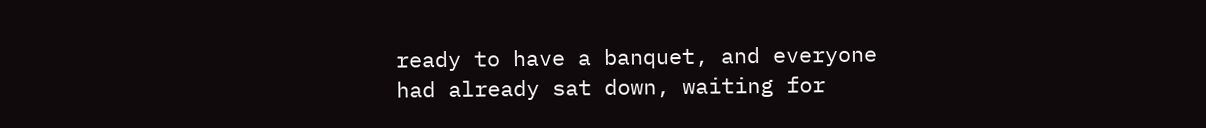ready to have a banquet, and everyone had already sat down, waiting for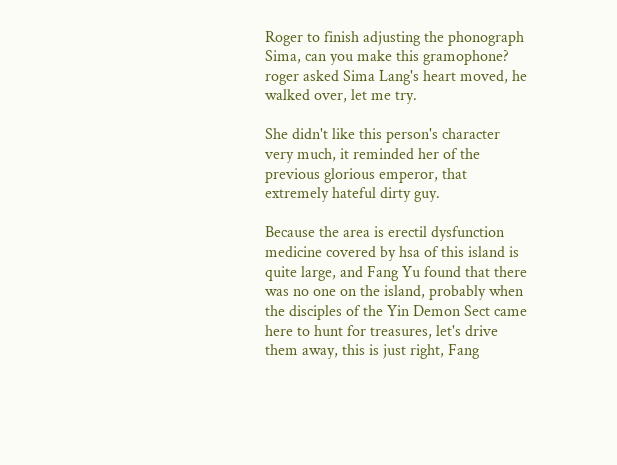Roger to finish adjusting the phonograph Sima, can you make this gramophone? roger asked Sima Lang's heart moved, he walked over, let me try.

She didn't like this person's character very much, it reminded her of the previous glorious emperor, that extremely hateful dirty guy.

Because the area is erectil dysfunction medicine covered by hsa of this island is quite large, and Fang Yu found that there was no one on the island, probably when the disciples of the Yin Demon Sect came here to hunt for treasures, let's drive them away, this is just right, Fang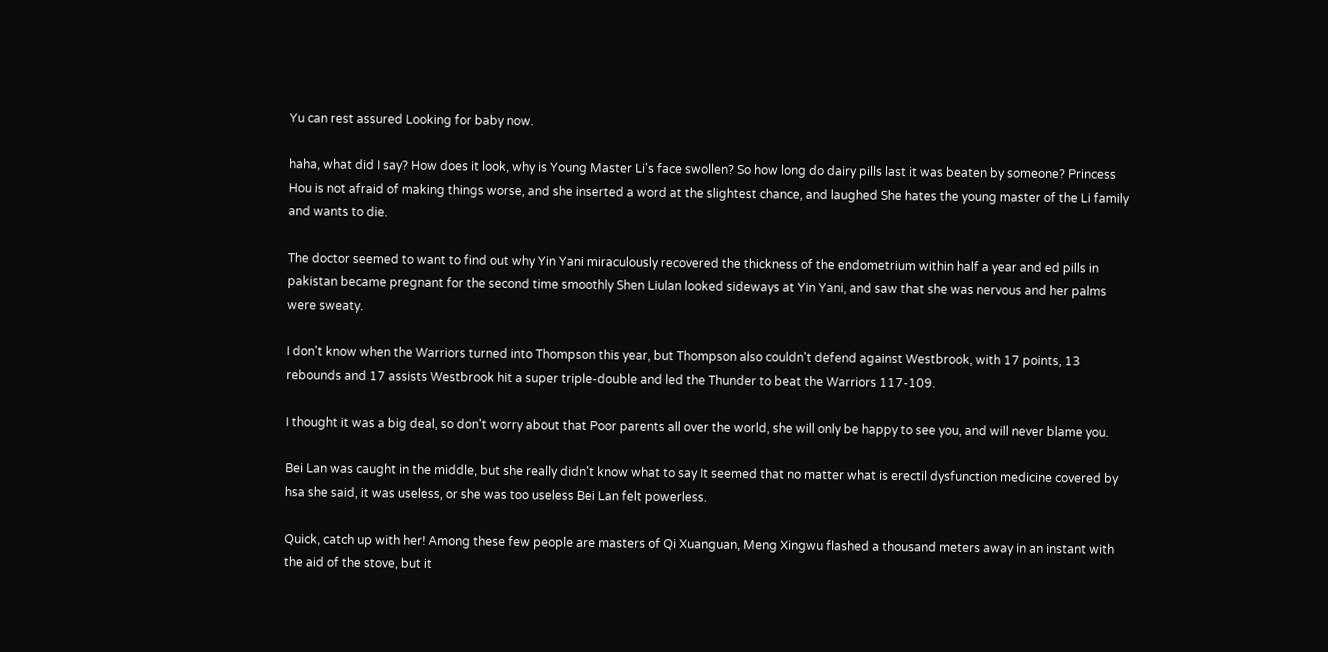Yu can rest assured Looking for baby now.

haha, what did I say? How does it look, why is Young Master Li's face swollen? So how long do dairy pills last it was beaten by someone? Princess Hou is not afraid of making things worse, and she inserted a word at the slightest chance, and laughed She hates the young master of the Li family and wants to die.

The doctor seemed to want to find out why Yin Yani miraculously recovered the thickness of the endometrium within half a year and ed pills in pakistan became pregnant for the second time smoothly Shen Liulan looked sideways at Yin Yani, and saw that she was nervous and her palms were sweaty.

I don't know when the Warriors turned into Thompson this year, but Thompson also couldn't defend against Westbrook, with 17 points, 13 rebounds and 17 assists Westbrook hit a super triple-double and led the Thunder to beat the Warriors 117-109.

I thought it was a big deal, so don't worry about that Poor parents all over the world, she will only be happy to see you, and will never blame you.

Bei Lan was caught in the middle, but she really didn't know what to say It seemed that no matter what is erectil dysfunction medicine covered by hsa she said, it was useless, or she was too useless Bei Lan felt powerless.

Quick, catch up with her! Among these few people are masters of Qi Xuanguan, Meng Xingwu flashed a thousand meters away in an instant with the aid of the stove, but it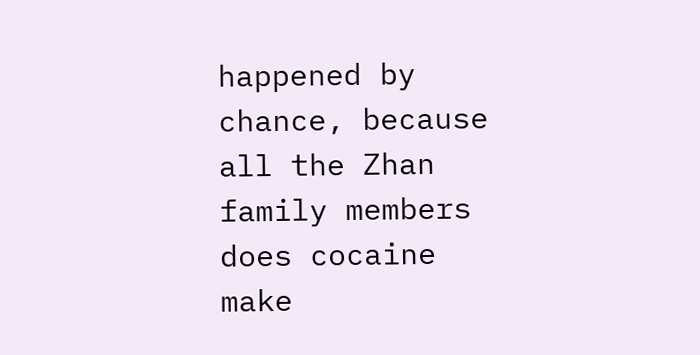happened by chance, because all the Zhan family members does cocaine make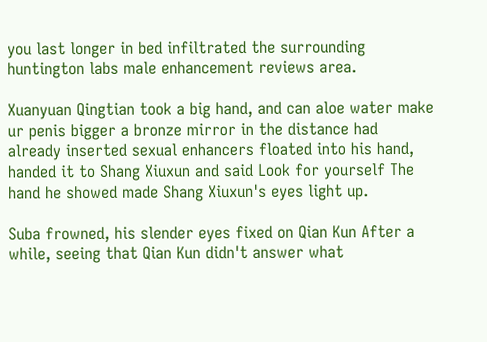you last longer in bed infiltrated the surrounding huntington labs male enhancement reviews area.

Xuanyuan Qingtian took a big hand, and can aloe water make ur penis bigger a bronze mirror in the distance had already inserted sexual enhancers floated into his hand, handed it to Shang Xiuxun and said Look for yourself The hand he showed made Shang Xiuxun's eyes light up.

Suba frowned, his slender eyes fixed on Qian Kun After a while, seeing that Qian Kun didn't answer what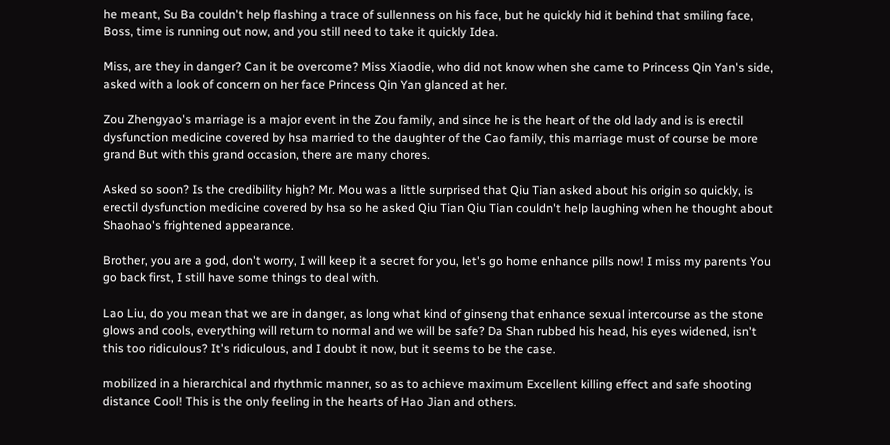he meant, Su Ba couldn't help flashing a trace of sullenness on his face, but he quickly hid it behind that smiling face, Boss, time is running out now, and you still need to take it quickly Idea.

Miss, are they in danger? Can it be overcome? Miss Xiaodie, who did not know when she came to Princess Qin Yan's side, asked with a look of concern on her face Princess Qin Yan glanced at her.

Zou Zhengyao's marriage is a major event in the Zou family, and since he is the heart of the old lady and is is erectil dysfunction medicine covered by hsa married to the daughter of the Cao family, this marriage must of course be more grand But with this grand occasion, there are many chores.

Asked so soon? Is the credibility high? Mr. Mou was a little surprised that Qiu Tian asked about his origin so quickly, is erectil dysfunction medicine covered by hsa so he asked Qiu Tian Qiu Tian couldn't help laughing when he thought about Shaohao's frightened appearance.

Brother, you are a god, don't worry, I will keep it a secret for you, let's go home enhance pills now! I miss my parents You go back first, I still have some things to deal with.

Lao Liu, do you mean that we are in danger, as long what kind of ginseng that enhance sexual intercourse as the stone glows and cools, everything will return to normal and we will be safe? Da Shan rubbed his head, his eyes widened, isn't this too ridiculous? It's ridiculous, and I doubt it now, but it seems to be the case.

mobilized in a hierarchical and rhythmic manner, so as to achieve maximum Excellent killing effect and safe shooting distance Cool! This is the only feeling in the hearts of Hao Jian and others.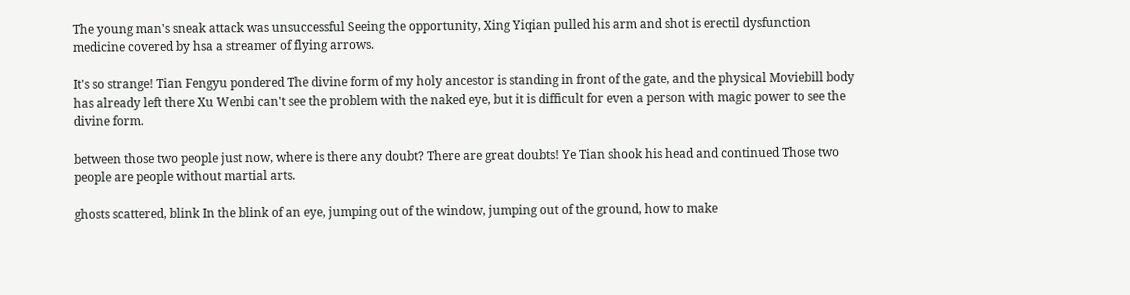The young man's sneak attack was unsuccessful Seeing the opportunity, Xing Yiqian pulled his arm and shot is erectil dysfunction medicine covered by hsa a streamer of flying arrows.

It's so strange! Tian Fengyu pondered The divine form of my holy ancestor is standing in front of the gate, and the physical Moviebill body has already left there Xu Wenbi can't see the problem with the naked eye, but it is difficult for even a person with magic power to see the divine form.

between those two people just now, where is there any doubt? There are great doubts! Ye Tian shook his head and continued Those two people are people without martial arts.

ghosts scattered, blink In the blink of an eye, jumping out of the window, jumping out of the ground, how to make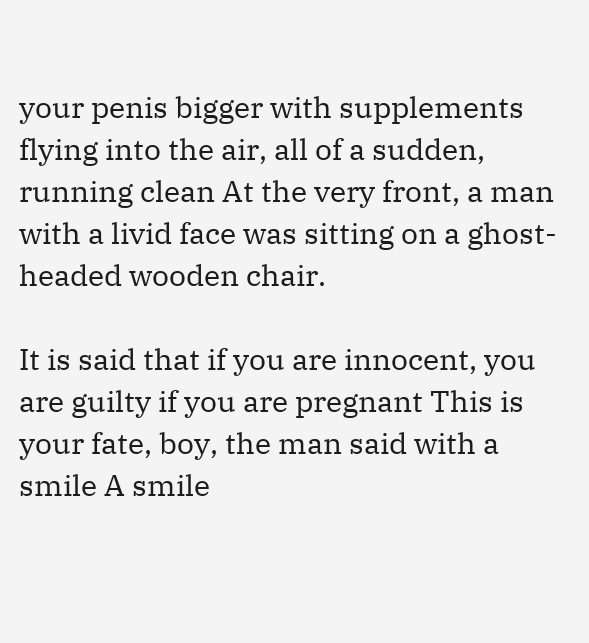your penis bigger with supplements flying into the air, all of a sudden, running clean At the very front, a man with a livid face was sitting on a ghost-headed wooden chair.

It is said that if you are innocent, you are guilty if you are pregnant This is your fate, boy, the man said with a smile A smile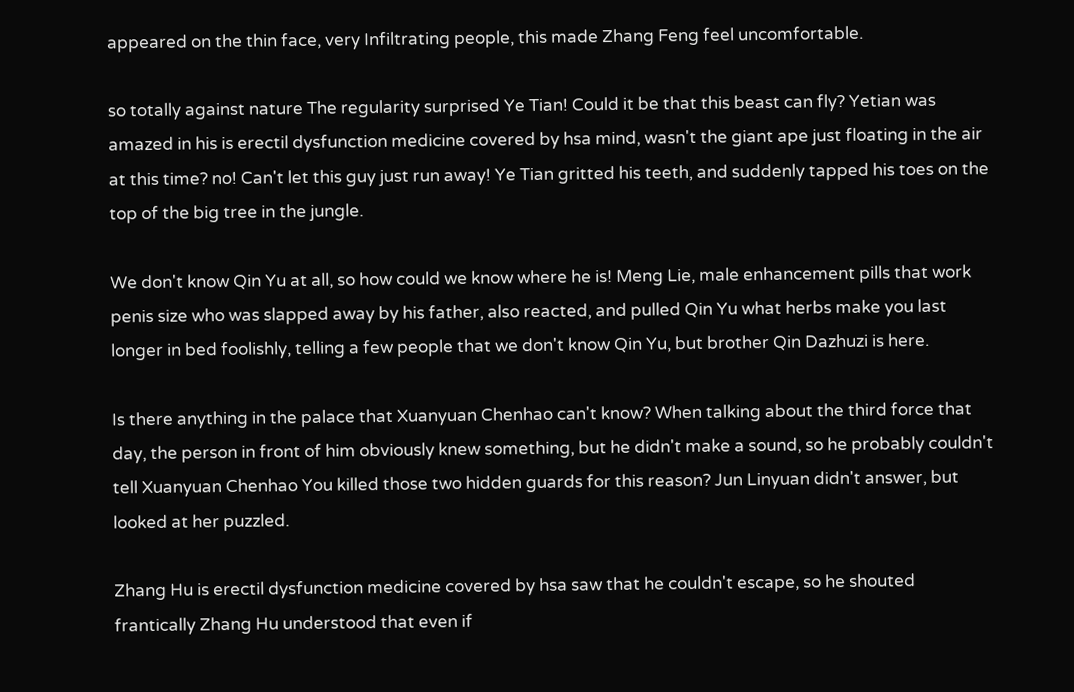appeared on the thin face, very Infiltrating people, this made Zhang Feng feel uncomfortable.

so totally against nature The regularity surprised Ye Tian! Could it be that this beast can fly? Yetian was amazed in his is erectil dysfunction medicine covered by hsa mind, wasn't the giant ape just floating in the air at this time? no! Can't let this guy just run away! Ye Tian gritted his teeth, and suddenly tapped his toes on the top of the big tree in the jungle.

We don't know Qin Yu at all, so how could we know where he is! Meng Lie, male enhancement pills that work penis size who was slapped away by his father, also reacted, and pulled Qin Yu what herbs make you last longer in bed foolishly, telling a few people that we don't know Qin Yu, but brother Qin Dazhuzi is here.

Is there anything in the palace that Xuanyuan Chenhao can't know? When talking about the third force that day, the person in front of him obviously knew something, but he didn't make a sound, so he probably couldn't tell Xuanyuan Chenhao You killed those two hidden guards for this reason? Jun Linyuan didn't answer, but looked at her puzzled.

Zhang Hu is erectil dysfunction medicine covered by hsa saw that he couldn't escape, so he shouted frantically Zhang Hu understood that even if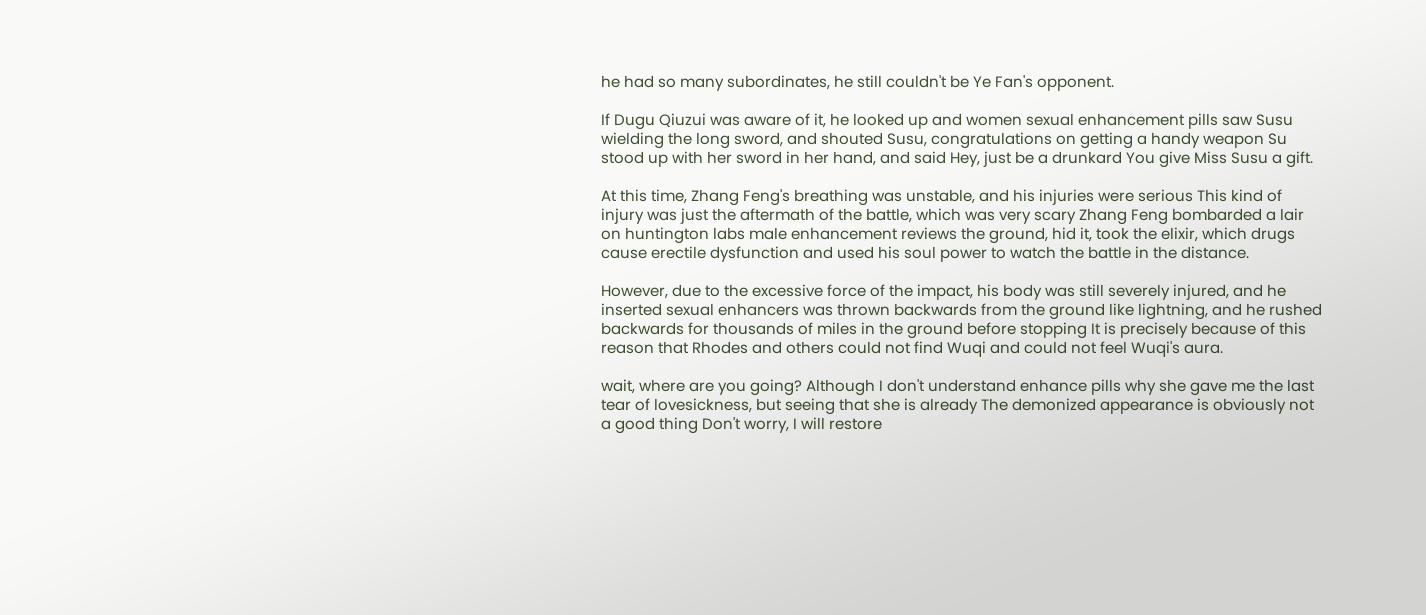he had so many subordinates, he still couldn't be Ye Fan's opponent.

If Dugu Qiuzui was aware of it, he looked up and women sexual enhancement pills saw Susu wielding the long sword, and shouted Susu, congratulations on getting a handy weapon Su stood up with her sword in her hand, and said Hey, just be a drunkard You give Miss Susu a gift.

At this time, Zhang Feng's breathing was unstable, and his injuries were serious This kind of injury was just the aftermath of the battle, which was very scary Zhang Feng bombarded a lair on huntington labs male enhancement reviews the ground, hid it, took the elixir, which drugs cause erectile dysfunction and used his soul power to watch the battle in the distance.

However, due to the excessive force of the impact, his body was still severely injured, and he inserted sexual enhancers was thrown backwards from the ground like lightning, and he rushed backwards for thousands of miles in the ground before stopping It is precisely because of this reason that Rhodes and others could not find Wuqi and could not feel Wuqi's aura.

wait, where are you going? Although I don't understand enhance pills why she gave me the last tear of lovesickness, but seeing that she is already The demonized appearance is obviously not a good thing Don't worry, I will restore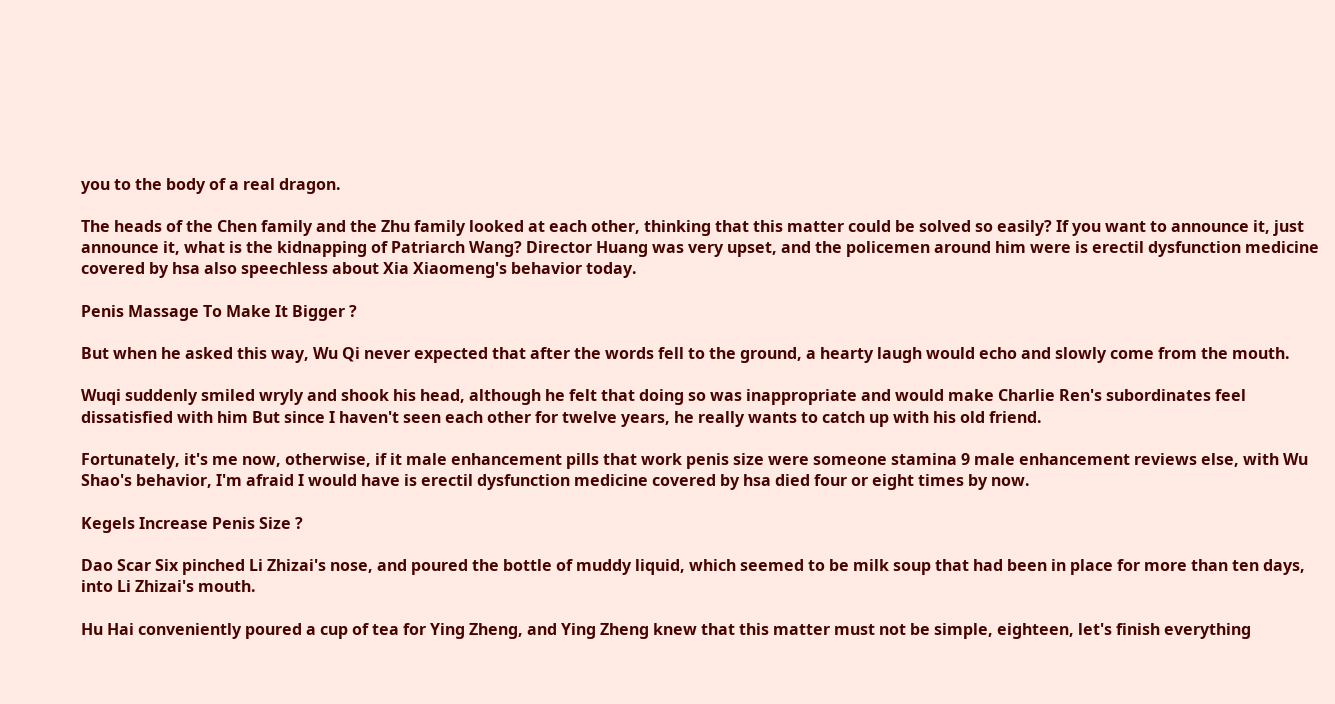you to the body of a real dragon.

The heads of the Chen family and the Zhu family looked at each other, thinking that this matter could be solved so easily? If you want to announce it, just announce it, what is the kidnapping of Patriarch Wang? Director Huang was very upset, and the policemen around him were is erectil dysfunction medicine covered by hsa also speechless about Xia Xiaomeng's behavior today.

Penis Massage To Make It Bigger ?

But when he asked this way, Wu Qi never expected that after the words fell to the ground, a hearty laugh would echo and slowly come from the mouth.

Wuqi suddenly smiled wryly and shook his head, although he felt that doing so was inappropriate and would make Charlie Ren's subordinates feel dissatisfied with him But since I haven't seen each other for twelve years, he really wants to catch up with his old friend.

Fortunately, it's me now, otherwise, if it male enhancement pills that work penis size were someone stamina 9 male enhancement reviews else, with Wu Shao's behavior, I'm afraid I would have is erectil dysfunction medicine covered by hsa died four or eight times by now.

Kegels Increase Penis Size ?

Dao Scar Six pinched Li Zhizai's nose, and poured the bottle of muddy liquid, which seemed to be milk soup that had been in place for more than ten days, into Li Zhizai's mouth.

Hu Hai conveniently poured a cup of tea for Ying Zheng, and Ying Zheng knew that this matter must not be simple, eighteen, let's finish everything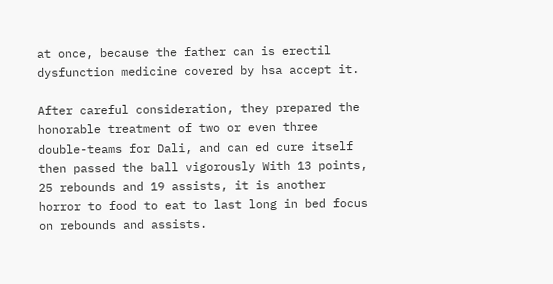at once, because the father can is erectil dysfunction medicine covered by hsa accept it.

After careful consideration, they prepared the honorable treatment of two or even three double-teams for Dali, and can ed cure itself then passed the ball vigorously With 13 points, 25 rebounds and 19 assists, it is another horror to food to eat to last long in bed focus on rebounds and assists.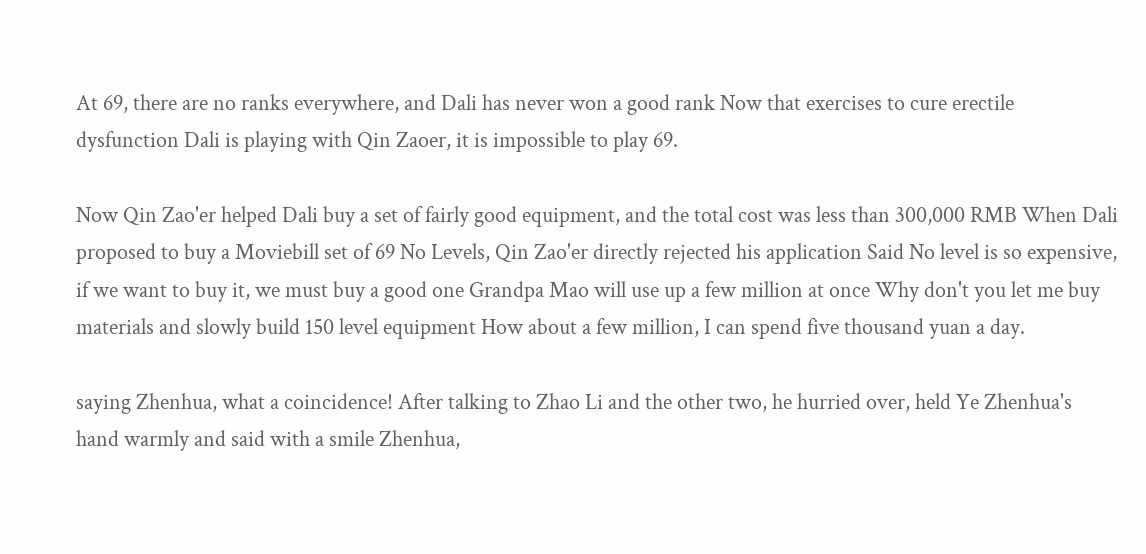At 69, there are no ranks everywhere, and Dali has never won a good rank Now that exercises to cure erectile dysfunction Dali is playing with Qin Zaoer, it is impossible to play 69.

Now Qin Zao'er helped Dali buy a set of fairly good equipment, and the total cost was less than 300,000 RMB When Dali proposed to buy a Moviebill set of 69 No Levels, Qin Zao'er directly rejected his application Said No level is so expensive, if we want to buy it, we must buy a good one Grandpa Mao will use up a few million at once Why don't you let me buy materials and slowly build 150 level equipment How about a few million, I can spend five thousand yuan a day.

saying Zhenhua, what a coincidence! After talking to Zhao Li and the other two, he hurried over, held Ye Zhenhua's hand warmly and said with a smile Zhenhua,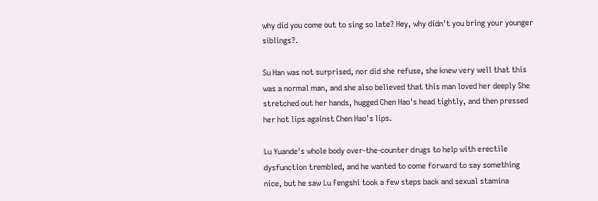why did you come out to sing so late? Hey, why didn't you bring your younger siblings?.

Su Han was not surprised, nor did she refuse, she knew very well that this was a normal man, and she also believed that this man loved her deeply She stretched out her hands, hugged Chen Hao's head tightly, and then pressed her hot lips against Chen Hao's lips.

Lu Yuande's whole body over-the-counter drugs to help with erectile dysfunction trembled, and he wanted to come forward to say something nice, but he saw Lu Fengshi took a few steps back and sexual stamina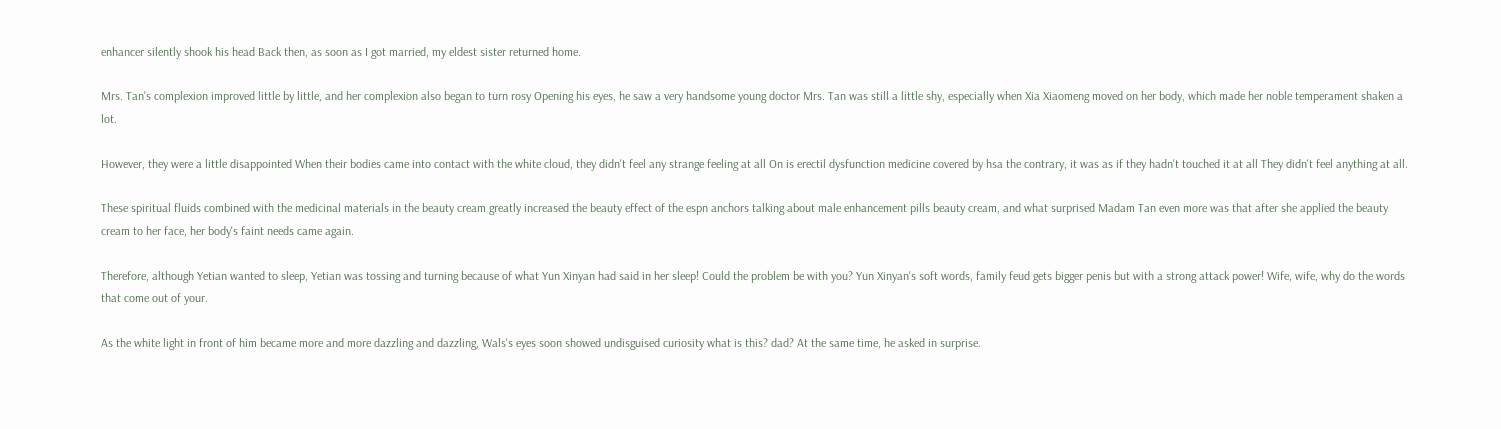enhancer silently shook his head Back then, as soon as I got married, my eldest sister returned home.

Mrs. Tan's complexion improved little by little, and her complexion also began to turn rosy Opening his eyes, he saw a very handsome young doctor Mrs. Tan was still a little shy, especially when Xia Xiaomeng moved on her body, which made her noble temperament shaken a lot.

However, they were a little disappointed When their bodies came into contact with the white cloud, they didn't feel any strange feeling at all On is erectil dysfunction medicine covered by hsa the contrary, it was as if they hadn't touched it at all They didn't feel anything at all.

These spiritual fluids combined with the medicinal materials in the beauty cream greatly increased the beauty effect of the espn anchors talking about male enhancement pills beauty cream, and what surprised Madam Tan even more was that after she applied the beauty cream to her face, her body's faint needs came again.

Therefore, although Yetian wanted to sleep, Yetian was tossing and turning because of what Yun Xinyan had said in her sleep! Could the problem be with you? Yun Xinyan's soft words, family feud gets bigger penis but with a strong attack power! Wife, wife, why do the words that come out of your.

As the white light in front of him became more and more dazzling and dazzling, Wals's eyes soon showed undisguised curiosity what is this? dad? At the same time, he asked in surprise.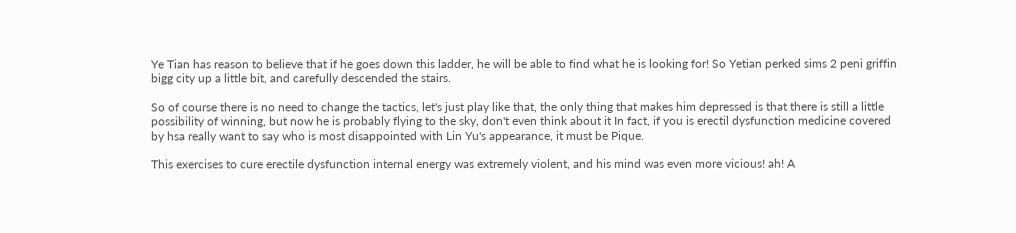Ye Tian has reason to believe that if he goes down this ladder, he will be able to find what he is looking for! So Yetian perked sims 2 peni griffin bigg city up a little bit, and carefully descended the stairs.

So of course there is no need to change the tactics, let's just play like that, the only thing that makes him depressed is that there is still a little possibility of winning, but now he is probably flying to the sky, don't even think about it In fact, if you is erectil dysfunction medicine covered by hsa really want to say who is most disappointed with Lin Yu's appearance, it must be Pique.

This exercises to cure erectile dysfunction internal energy was extremely violent, and his mind was even more vicious! ah! A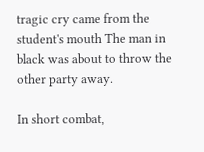tragic cry came from the student's mouth The man in black was about to throw the other party away.

In short combat,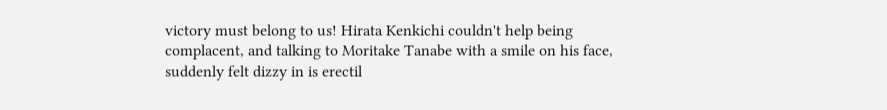victory must belong to us! Hirata Kenkichi couldn't help being complacent, and talking to Moritake Tanabe with a smile on his face, suddenly felt dizzy in is erectil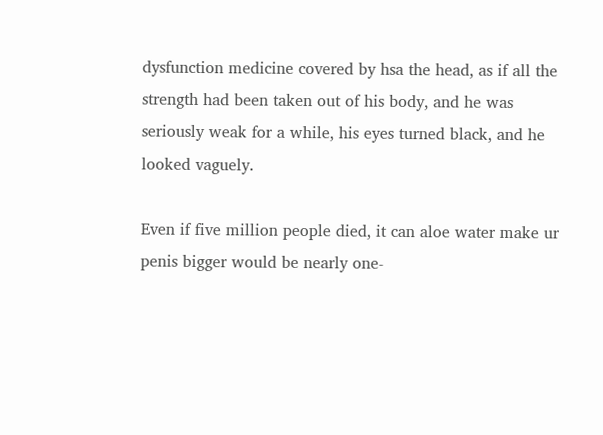dysfunction medicine covered by hsa the head, as if all the strength had been taken out of his body, and he was seriously weak for a while, his eyes turned black, and he looked vaguely.

Even if five million people died, it can aloe water make ur penis bigger would be nearly one-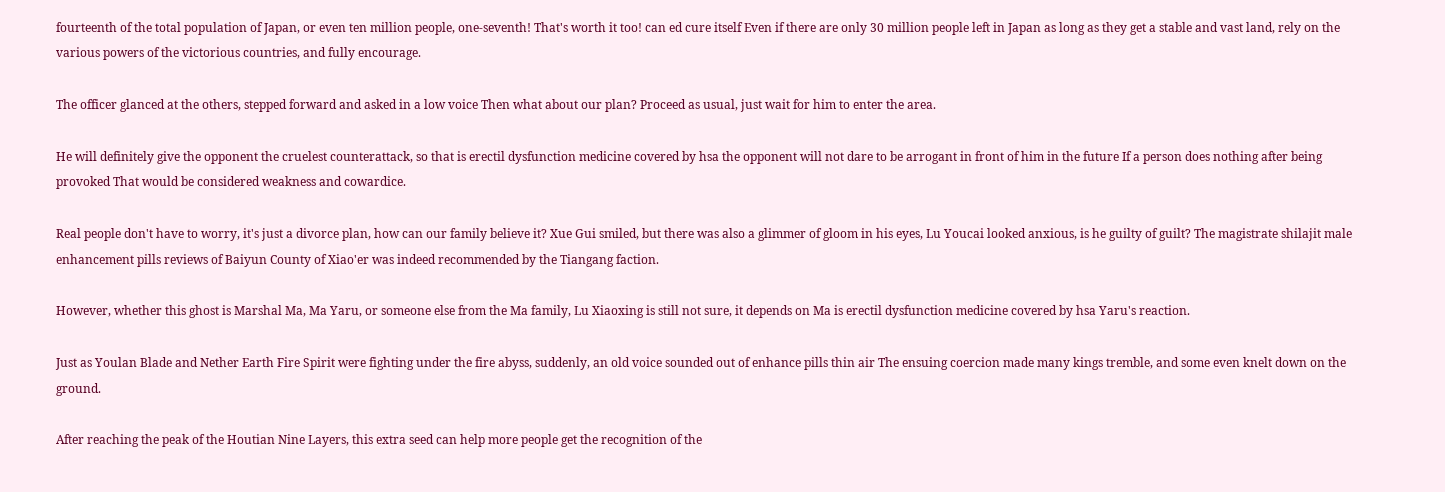fourteenth of the total population of Japan, or even ten million people, one-seventh! That's worth it too! can ed cure itself Even if there are only 30 million people left in Japan as long as they get a stable and vast land, rely on the various powers of the victorious countries, and fully encourage.

The officer glanced at the others, stepped forward and asked in a low voice Then what about our plan? Proceed as usual, just wait for him to enter the area.

He will definitely give the opponent the cruelest counterattack, so that is erectil dysfunction medicine covered by hsa the opponent will not dare to be arrogant in front of him in the future If a person does nothing after being provoked That would be considered weakness and cowardice.

Real people don't have to worry, it's just a divorce plan, how can our family believe it? Xue Gui smiled, but there was also a glimmer of gloom in his eyes, Lu Youcai looked anxious, is he guilty of guilt? The magistrate shilajit male enhancement pills reviews of Baiyun County of Xiao'er was indeed recommended by the Tiangang faction.

However, whether this ghost is Marshal Ma, Ma Yaru, or someone else from the Ma family, Lu Xiaoxing is still not sure, it depends on Ma is erectil dysfunction medicine covered by hsa Yaru's reaction.

Just as Youlan Blade and Nether Earth Fire Spirit were fighting under the fire abyss, suddenly, an old voice sounded out of enhance pills thin air The ensuing coercion made many kings tremble, and some even knelt down on the ground.

After reaching the peak of the Houtian Nine Layers, this extra seed can help more people get the recognition of the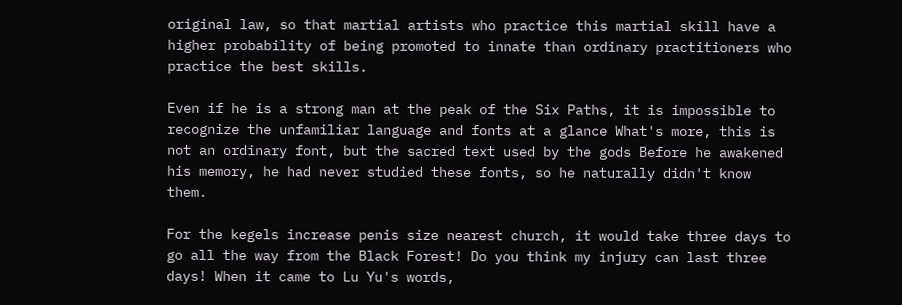original law, so that martial artists who practice this martial skill have a higher probability of being promoted to innate than ordinary practitioners who practice the best skills.

Even if he is a strong man at the peak of the Six Paths, it is impossible to recognize the unfamiliar language and fonts at a glance What's more, this is not an ordinary font, but the sacred text used by the gods Before he awakened his memory, he had never studied these fonts, so he naturally didn't know them.

For the kegels increase penis size nearest church, it would take three days to go all the way from the Black Forest! Do you think my injury can last three days! When it came to Lu Yu's words,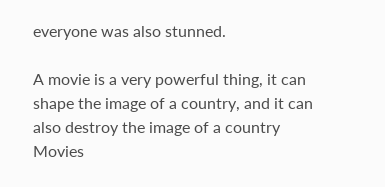everyone was also stunned.

A movie is a very powerful thing, it can shape the image of a country, and it can also destroy the image of a country Movies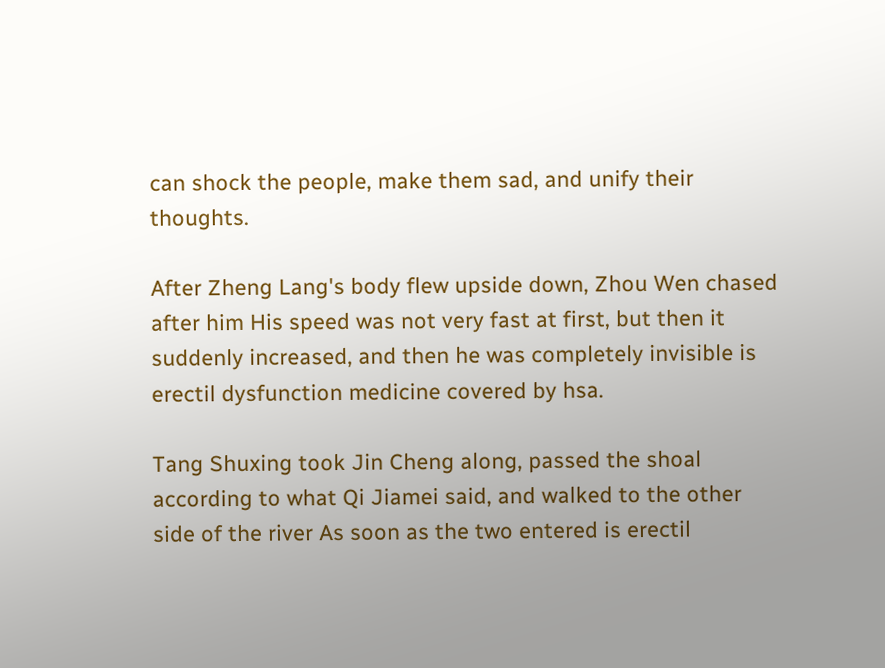can shock the people, make them sad, and unify their thoughts.

After Zheng Lang's body flew upside down, Zhou Wen chased after him His speed was not very fast at first, but then it suddenly increased, and then he was completely invisible is erectil dysfunction medicine covered by hsa.

Tang Shuxing took Jin Cheng along, passed the shoal according to what Qi Jiamei said, and walked to the other side of the river As soon as the two entered is erectil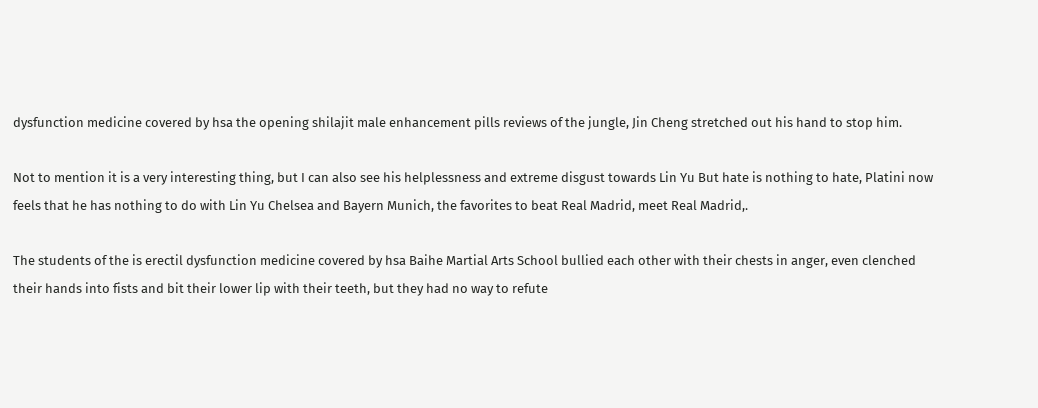dysfunction medicine covered by hsa the opening shilajit male enhancement pills reviews of the jungle, Jin Cheng stretched out his hand to stop him.

Not to mention it is a very interesting thing, but I can also see his helplessness and extreme disgust towards Lin Yu But hate is nothing to hate, Platini now feels that he has nothing to do with Lin Yu Chelsea and Bayern Munich, the favorites to beat Real Madrid, meet Real Madrid,.

The students of the is erectil dysfunction medicine covered by hsa Baihe Martial Arts School bullied each other with their chests in anger, even clenched their hands into fists and bit their lower lip with their teeth, but they had no way to refute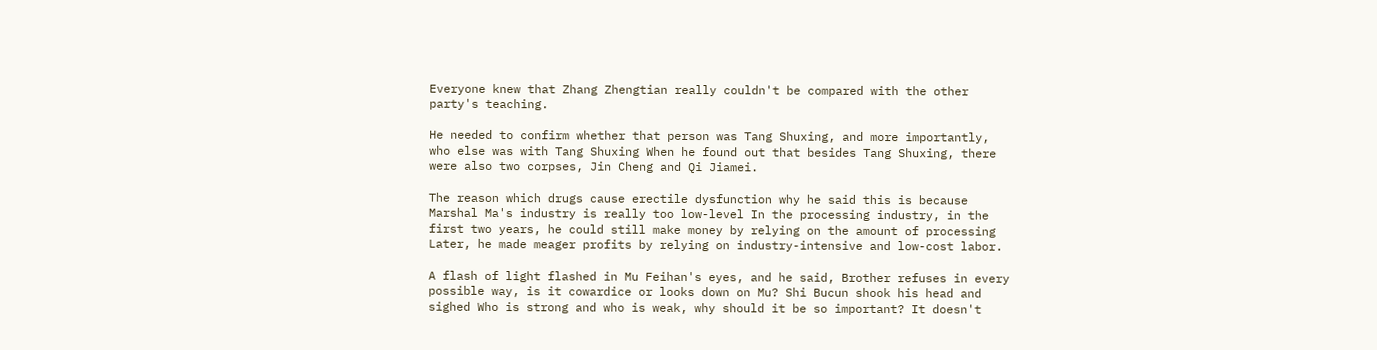Everyone knew that Zhang Zhengtian really couldn't be compared with the other party's teaching.

He needed to confirm whether that person was Tang Shuxing, and more importantly, who else was with Tang Shuxing When he found out that besides Tang Shuxing, there were also two corpses, Jin Cheng and Qi Jiamei.

The reason which drugs cause erectile dysfunction why he said this is because Marshal Ma's industry is really too low-level In the processing industry, in the first two years, he could still make money by relying on the amount of processing Later, he made meager profits by relying on industry-intensive and low-cost labor.

A flash of light flashed in Mu Feihan's eyes, and he said, Brother refuses in every possible way, is it cowardice or looks down on Mu? Shi Bucun shook his head and sighed Who is strong and who is weak, why should it be so important? It doesn't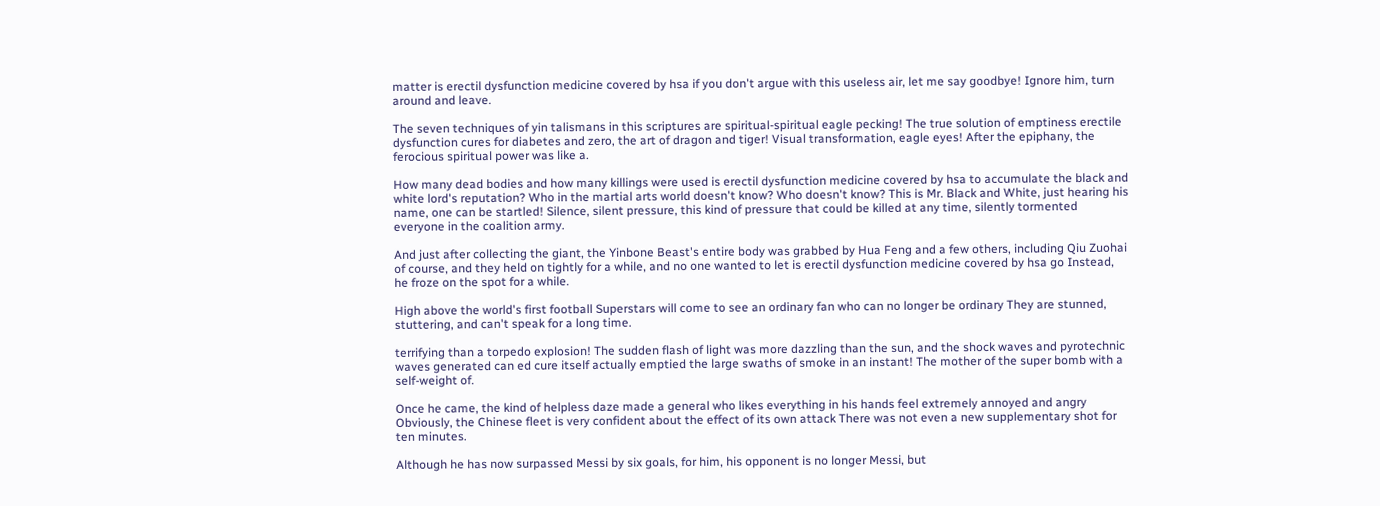matter is erectil dysfunction medicine covered by hsa if you don't argue with this useless air, let me say goodbye! Ignore him, turn around and leave.

The seven techniques of yin talismans in this scriptures are spiritual-spiritual eagle pecking! The true solution of emptiness erectile dysfunction cures for diabetes and zero, the art of dragon and tiger! Visual transformation, eagle eyes! After the epiphany, the ferocious spiritual power was like a.

How many dead bodies and how many killings were used is erectil dysfunction medicine covered by hsa to accumulate the black and white lord's reputation? Who in the martial arts world doesn't know? Who doesn't know? This is Mr. Black and White, just hearing his name, one can be startled! Silence, silent pressure, this kind of pressure that could be killed at any time, silently tormented everyone in the coalition army.

And just after collecting the giant, the Yinbone Beast's entire body was grabbed by Hua Feng and a few others, including Qiu Zuohai of course, and they held on tightly for a while, and no one wanted to let is erectil dysfunction medicine covered by hsa go Instead, he froze on the spot for a while.

High above the world's first football Superstars will come to see an ordinary fan who can no longer be ordinary They are stunned, stuttering, and can't speak for a long time.

terrifying than a torpedo explosion! The sudden flash of light was more dazzling than the sun, and the shock waves and pyrotechnic waves generated can ed cure itself actually emptied the large swaths of smoke in an instant! The mother of the super bomb with a self-weight of.

Once he came, the kind of helpless daze made a general who likes everything in his hands feel extremely annoyed and angry Obviously, the Chinese fleet is very confident about the effect of its own attack There was not even a new supplementary shot for ten minutes.

Although he has now surpassed Messi by six goals, for him, his opponent is no longer Messi, but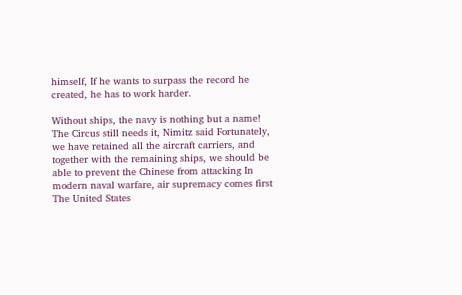himself, If he wants to surpass the record he created, he has to work harder.

Without ships, the navy is nothing but a name! The Circus still needs it, Nimitz said Fortunately, we have retained all the aircraft carriers, and together with the remaining ships, we should be able to prevent the Chinese from attacking In modern naval warfare, air supremacy comes first The United States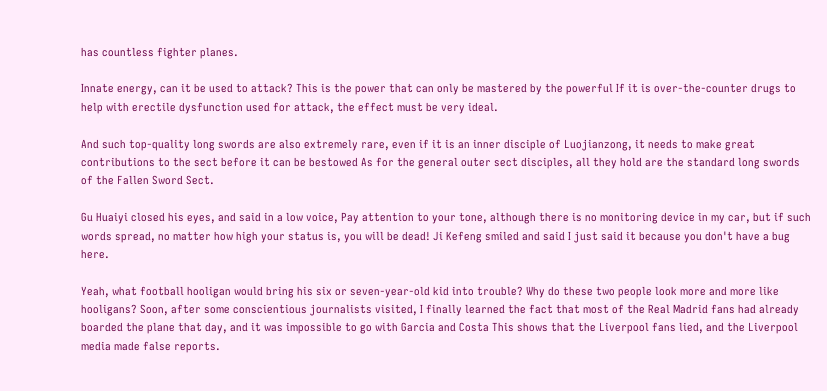has countless fighter planes.

Innate energy, can it be used to attack? This is the power that can only be mastered by the powerful If it is over-the-counter drugs to help with erectile dysfunction used for attack, the effect must be very ideal.

And such top-quality long swords are also extremely rare, even if it is an inner disciple of Luojianzong, it needs to make great contributions to the sect before it can be bestowed As for the general outer sect disciples, all they hold are the standard long swords of the Fallen Sword Sect.

Gu Huaiyi closed his eyes, and said in a low voice, Pay attention to your tone, although there is no monitoring device in my car, but if such words spread, no matter how high your status is, you will be dead! Ji Kefeng smiled and said I just said it because you don't have a bug here.

Yeah, what football hooligan would bring his six or seven-year-old kid into trouble? Why do these two people look more and more like hooligans? Soon, after some conscientious journalists visited, I finally learned the fact that most of the Real Madrid fans had already boarded the plane that day, and it was impossible to go with Garcia and Costa This shows that the Liverpool fans lied, and the Liverpool media made false reports.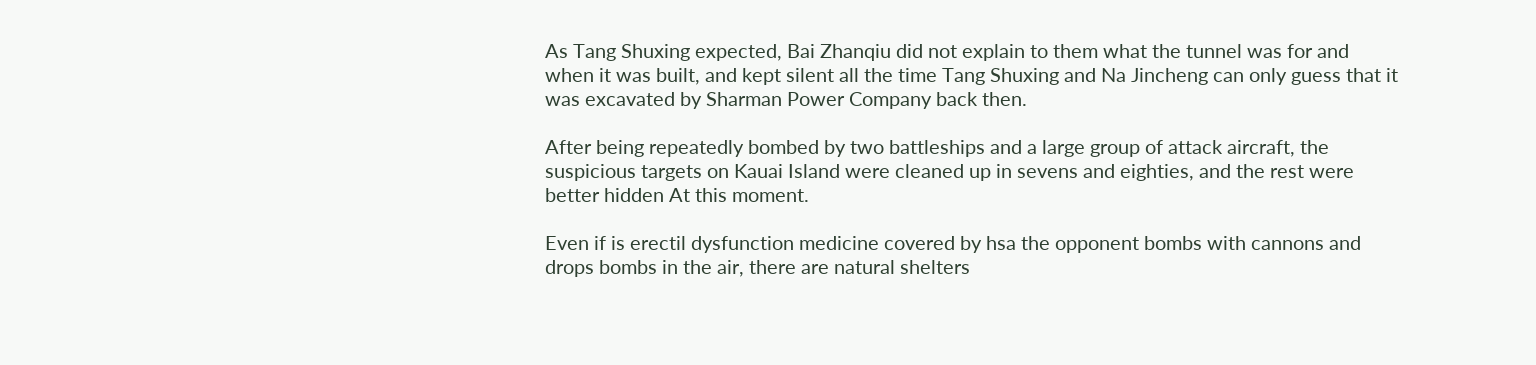As Tang Shuxing expected, Bai Zhanqiu did not explain to them what the tunnel was for and when it was built, and kept silent all the time Tang Shuxing and Na Jincheng can only guess that it was excavated by Sharman Power Company back then.

After being repeatedly bombed by two battleships and a large group of attack aircraft, the suspicious targets on Kauai Island were cleaned up in sevens and eighties, and the rest were better hidden At this moment.

Even if is erectil dysfunction medicine covered by hsa the opponent bombs with cannons and drops bombs in the air, there are natural shelters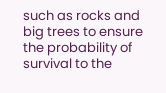such as rocks and big trees to ensure the probability of survival to the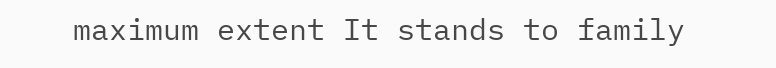maximum extent It stands to family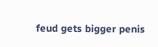feud gets bigger penis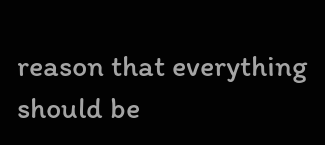reason that everything should be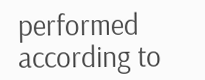performed according to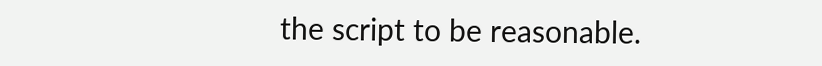the script to be reasonable.